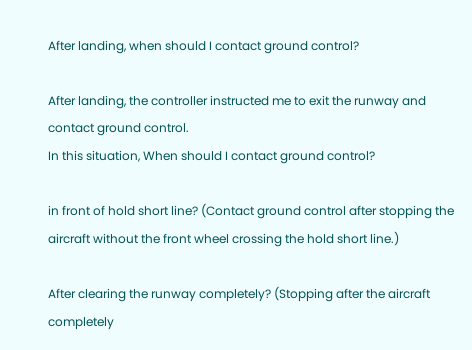After landing, when should I contact ground control?

After landing, the controller instructed me to exit the runway and contact ground control.
In this situation, When should I contact ground control?

in front of hold short line? (Contact ground control after stopping the aircraft without the front wheel crossing the hold short line.)

After clearing the runway completely? (Stopping after the aircraft completely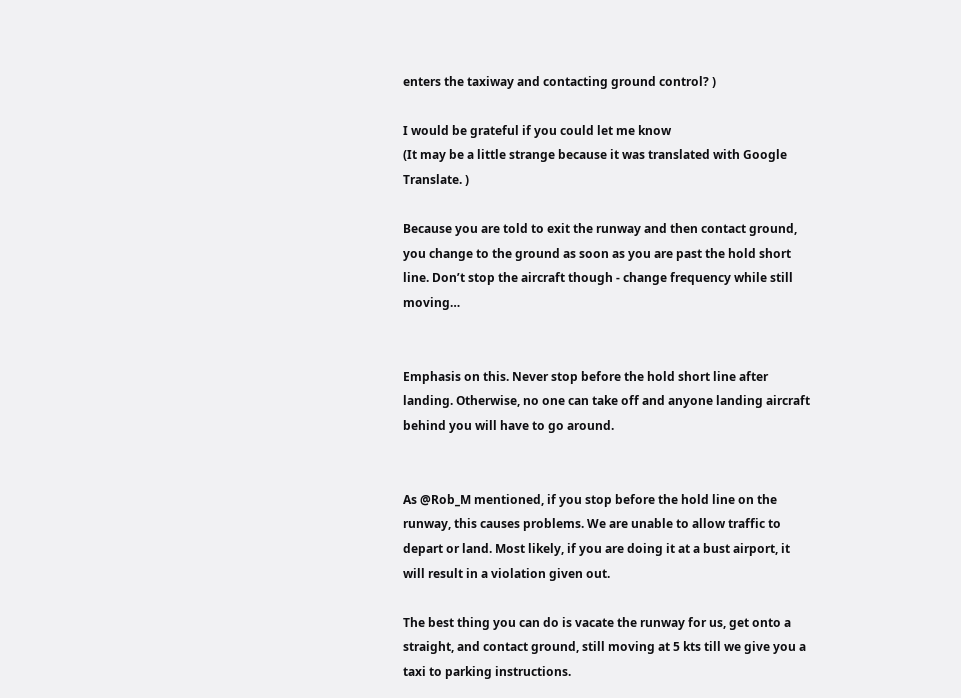enters the taxiway and contacting ground control? )

I would be grateful if you could let me know
(It may be a little strange because it was translated with Google Translate. )

Because you are told to exit the runway and then contact ground, you change to the ground as soon as you are past the hold short line. Don’t stop the aircraft though - change frequency while still moving…


Emphasis on this. Never stop before the hold short line after landing. Otherwise, no one can take off and anyone landing aircraft behind you will have to go around.


As @Rob_M mentioned, if you stop before the hold line on the runway, this causes problems. We are unable to allow traffic to depart or land. Most likely, if you are doing it at a bust airport, it will result in a violation given out.

The best thing you can do is vacate the runway for us, get onto a straight, and contact ground, still moving at 5 kts till we give you a taxi to parking instructions.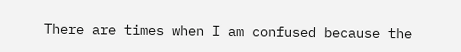There are times when I am confused because the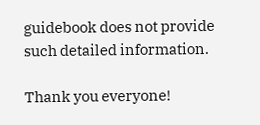guidebook does not provide such detailed information.

Thank you everyone!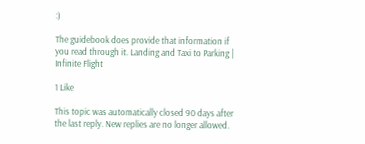:)

The guidebook does provide that information if you read through it. Landing and Taxi to Parking | Infinite Flight

1 Like

This topic was automatically closed 90 days after the last reply. New replies are no longer allowed.